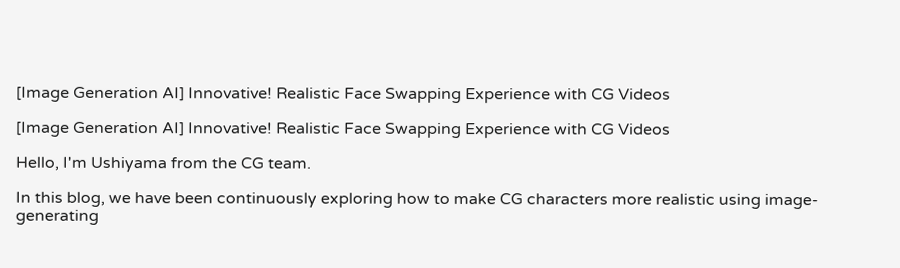[Image Generation AI] Innovative! Realistic Face Swapping Experience with CG Videos

[Image Generation AI] Innovative! Realistic Face Swapping Experience with CG Videos

Hello, I'm Ushiyama from the CG team.

In this blog, we have been continuously exploring how to make CG characters more realistic using image-generating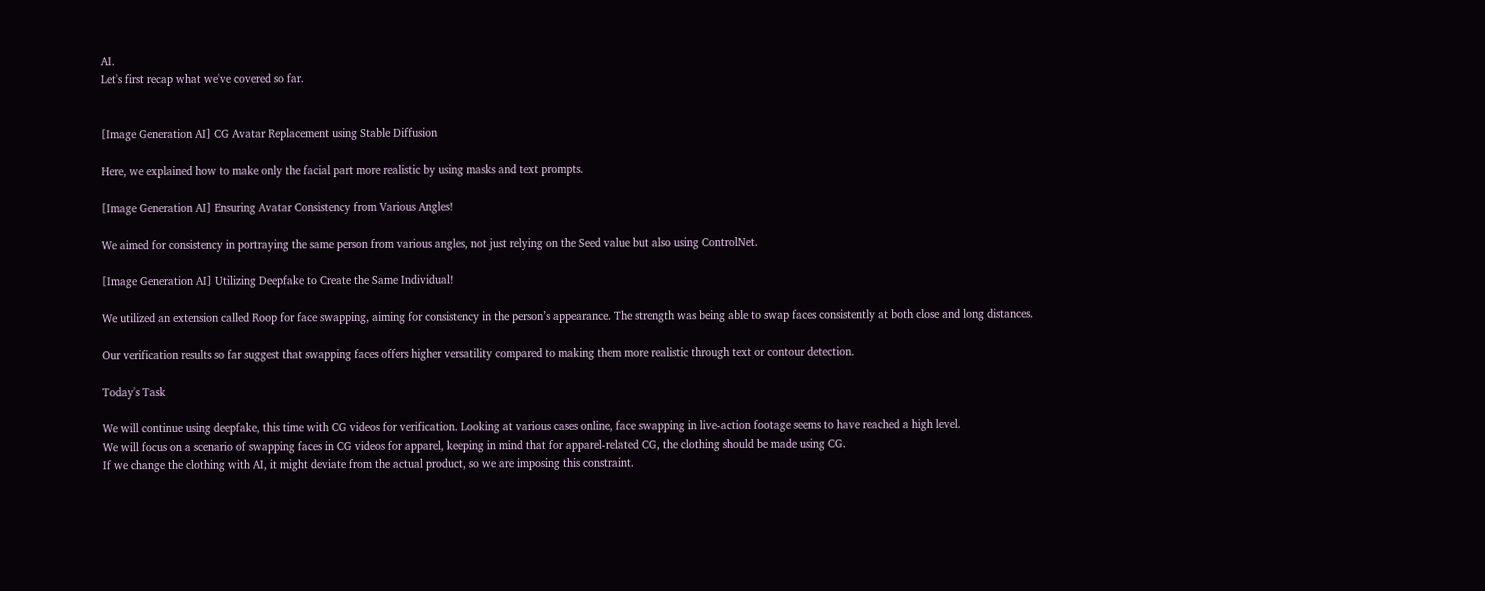AI.
Let's first recap what we've covered so far.


[Image Generation AI] CG Avatar Replacement using Stable Diffusion

Here, we explained how to make only the facial part more realistic by using masks and text prompts.

[Image Generation AI] Ensuring Avatar Consistency from Various Angles!

We aimed for consistency in portraying the same person from various angles, not just relying on the Seed value but also using ControlNet.

[Image Generation AI] Utilizing Deepfake to Create the Same Individual!

We utilized an extension called Roop for face swapping, aiming for consistency in the person’s appearance. The strength was being able to swap faces consistently at both close and long distances.

Our verification results so far suggest that swapping faces offers higher versatility compared to making them more realistic through text or contour detection.

Today's Task

We will continue using deepfake, this time with CG videos for verification. Looking at various cases online, face swapping in live-action footage seems to have reached a high level.
We will focus on a scenario of swapping faces in CG videos for apparel, keeping in mind that for apparel-related CG, the clothing should be made using CG.
If we change the clothing with AI, it might deviate from the actual product, so we are imposing this constraint.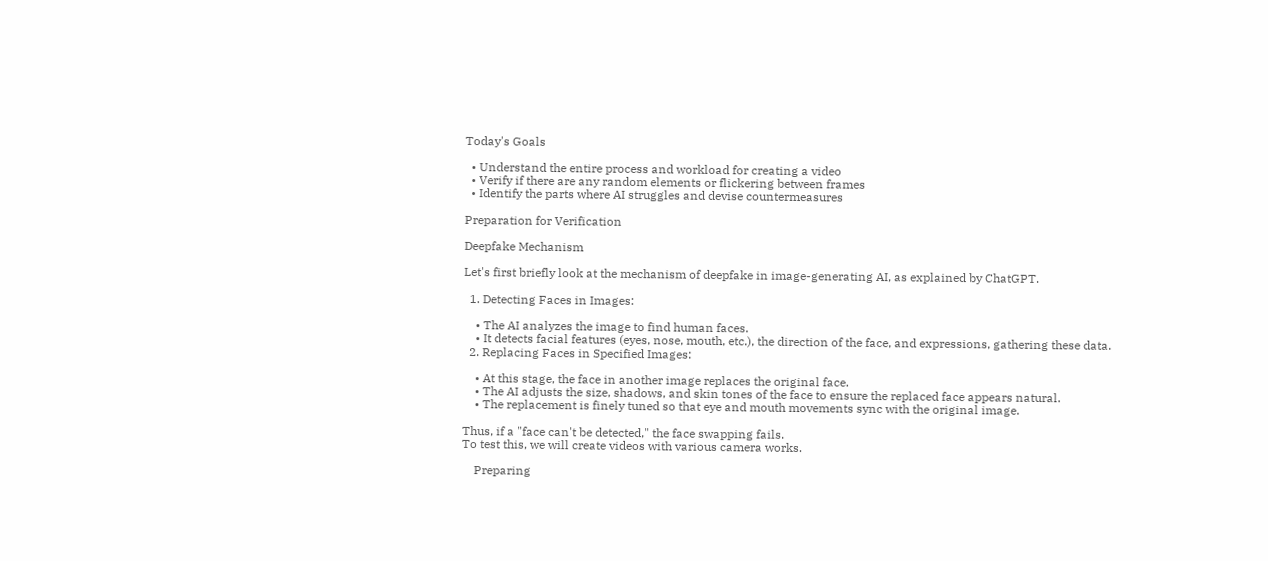Today's Goals

  • Understand the entire process and workload for creating a video
  • Verify if there are any random elements or flickering between frames
  • Identify the parts where AI struggles and devise countermeasures

Preparation for Verification

Deepfake Mechanism

Let's first briefly look at the mechanism of deepfake in image-generating AI, as explained by ChatGPT.

  1. Detecting Faces in Images:

    • The AI analyzes the image to find human faces.
    • It detects facial features (eyes, nose, mouth, etc.), the direction of the face, and expressions, gathering these data.
  2. Replacing Faces in Specified Images:

    • At this stage, the face in another image replaces the original face.
    • The AI adjusts the size, shadows, and skin tones of the face to ensure the replaced face appears natural.
    • The replacement is finely tuned so that eye and mouth movements sync with the original image.

Thus, if a "face can't be detected," the face swapping fails.
To test this, we will create videos with various camera works.

    Preparing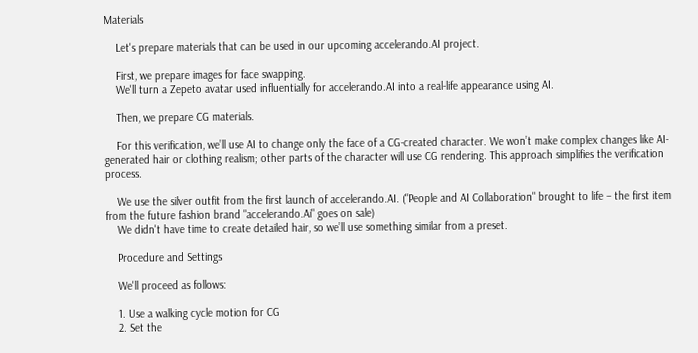Materials

    Let's prepare materials that can be used in our upcoming accelerando.AI project.

    First, we prepare images for face swapping.
    We'll turn a Zepeto avatar used influentially for accelerando.AI into a real-life appearance using AI.

    Then, we prepare CG materials.

    For this verification, we’ll use AI to change only the face of a CG-created character. We won’t make complex changes like AI-generated hair or clothing realism; other parts of the character will use CG rendering. This approach simplifies the verification process.

    We use the silver outfit from the first launch of accelerando.AI. ("People and AI Collaboration" brought to life – the first item from the future fashion brand "accelerando.Ai" goes on sale)
    We didn't have time to create detailed hair, so we’ll use something similar from a preset.

    Procedure and Settings

    We'll proceed as follows:

    1. Use a walking cycle motion for CG
    2. Set the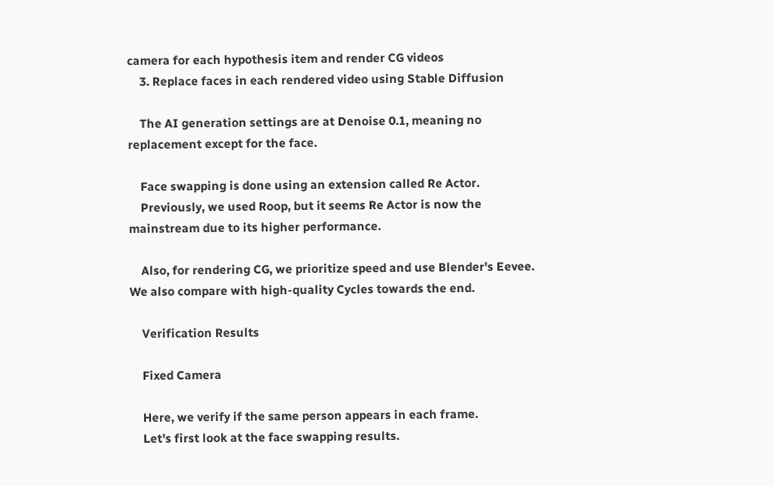camera for each hypothesis item and render CG videos
    3. Replace faces in each rendered video using Stable Diffusion

    The AI generation settings are at Denoise 0.1, meaning no replacement except for the face.

    Face swapping is done using an extension called Re Actor.
    Previously, we used Roop, but it seems Re Actor is now the mainstream due to its higher performance.

    Also, for rendering CG, we prioritize speed and use Blender's Eevee. We also compare with high-quality Cycles towards the end.

    Verification Results

    Fixed Camera

    Here, we verify if the same person appears in each frame.
    Let's first look at the face swapping results.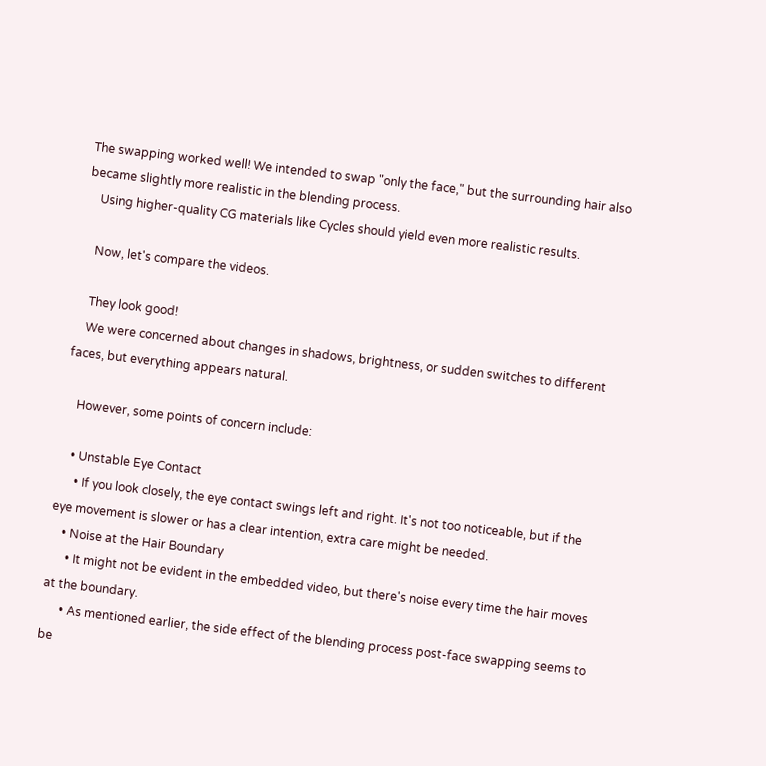The swapping worked well! We intended to swap "only the face," but the surrounding hair also became slightly more realistic in the blending process.
    Using higher-quality CG materials like Cycles should yield even more realistic results.

    Now, let's compare the videos.

    They look good!
    We were concerned about changes in shadows, brightness, or sudden switches to different faces, but everything appears natural.

    However, some points of concern include:

    • Unstable Eye Contact
      • If you look closely, the eye contact swings left and right. It's not too noticeable, but if the eye movement is slower or has a clear intention, extra care might be needed.
    • Noise at the Hair Boundary
      • It might not be evident in the embedded video, but there's noise every time the hair moves at the boundary.
      • As mentioned earlier, the side effect of the blending process post-face swapping seems to be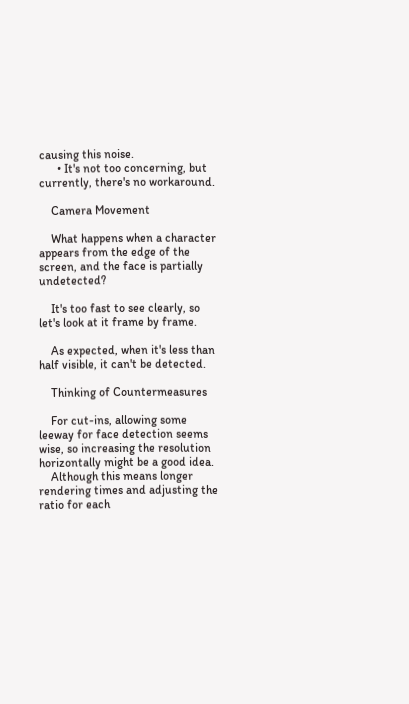causing this noise.
      • It's not too concerning, but currently, there's no workaround.

    Camera Movement

    What happens when a character appears from the edge of the screen, and the face is partially undetected?

    It's too fast to see clearly, so let's look at it frame by frame.

    As expected, when it's less than half visible, it can't be detected.

    Thinking of Countermeasures

    For cut-ins, allowing some leeway for face detection seems wise, so increasing the resolution horizontally might be a good idea.
    Although this means longer rendering times and adjusting the ratio for each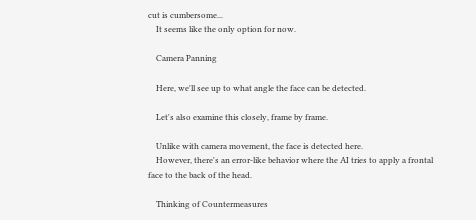cut is cumbersome...
    It seems like the only option for now.

    Camera Panning

    Here, we'll see up to what angle the face can be detected.

    Let's also examine this closely, frame by frame.

    Unlike with camera movement, the face is detected here.
    However, there's an error-like behavior where the AI tries to apply a frontal face to the back of the head.

    Thinking of Countermeasures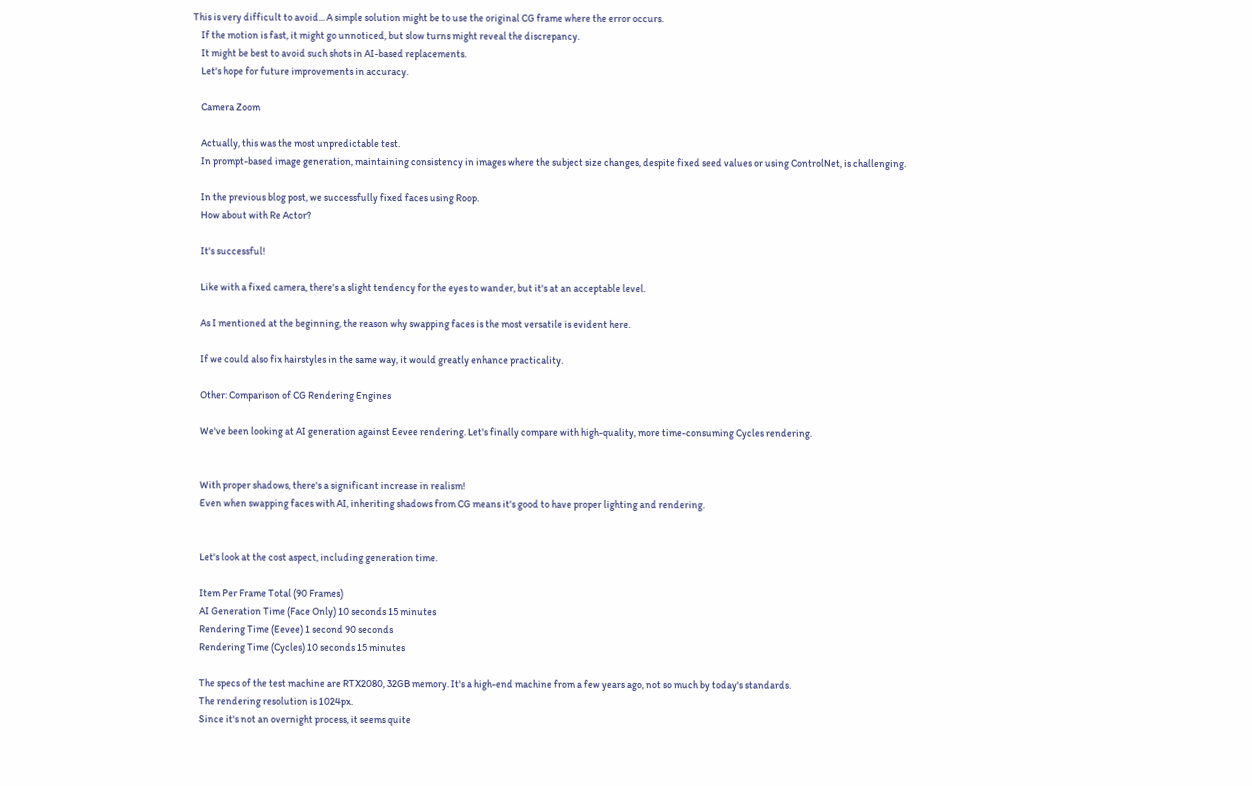This is very difficult to avoid... A simple solution might be to use the original CG frame where the error occurs.
    If the motion is fast, it might go unnoticed, but slow turns might reveal the discrepancy.
    It might be best to avoid such shots in AI-based replacements.
    Let's hope for future improvements in accuracy.

    Camera Zoom

    Actually, this was the most unpredictable test.
    In prompt-based image generation, maintaining consistency in images where the subject size changes, despite fixed seed values or using ControlNet, is challenging.

    In the previous blog post, we successfully fixed faces using Roop.
    How about with Re Actor?

    It's successful!

    Like with a fixed camera, there's a slight tendency for the eyes to wander, but it's at an acceptable level.

    As I mentioned at the beginning, the reason why swapping faces is the most versatile is evident here.

    If we could also fix hairstyles in the same way, it would greatly enhance practicality.

    Other: Comparison of CG Rendering Engines

    We've been looking at AI generation against Eevee rendering. Let's finally compare with high-quality, more time-consuming Cycles rendering.


    With proper shadows, there's a significant increase in realism!
    Even when swapping faces with AI, inheriting shadows from CG means it's good to have proper lighting and rendering.


    Let's look at the cost aspect, including generation time.

    Item Per Frame Total (90 Frames)
    AI Generation Time (Face Only) 10 seconds 15 minutes
    Rendering Time (Eevee) 1 second 90 seconds
    Rendering Time (Cycles) 10 seconds 15 minutes

    The specs of the test machine are RTX2080, 32GB memory. It's a high-end machine from a few years ago, not so much by today's standards.
    The rendering resolution is 1024px.
    Since it's not an overnight process, it seems quite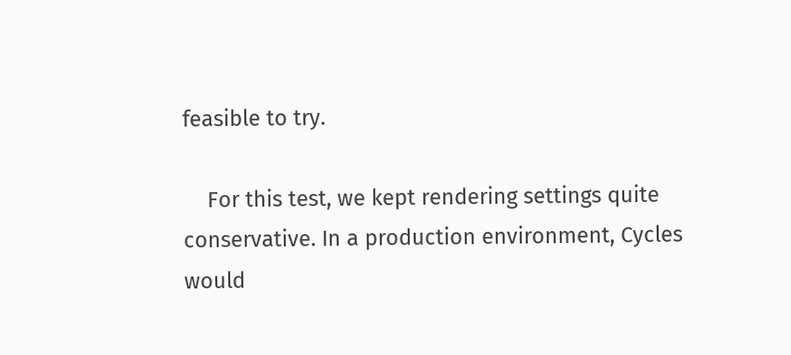feasible to try.

    For this test, we kept rendering settings quite conservative. In a production environment, Cycles would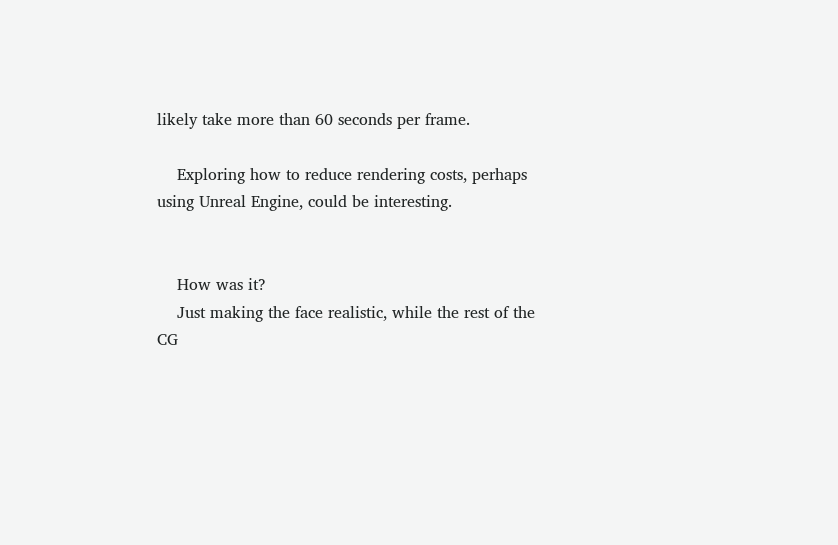likely take more than 60 seconds per frame.

    Exploring how to reduce rendering costs, perhaps using Unreal Engine, could be interesting.


    How was it?
    Just making the face realistic, while the rest of the CG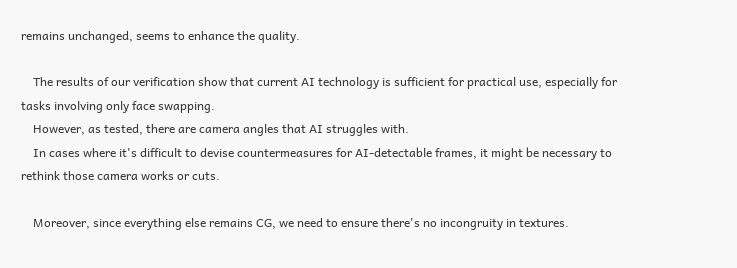remains unchanged, seems to enhance the quality.

    The results of our verification show that current AI technology is sufficient for practical use, especially for tasks involving only face swapping.
    However, as tested, there are camera angles that AI struggles with.
    In cases where it's difficult to devise countermeasures for AI-detectable frames, it might be necessary to rethink those camera works or cuts.

    Moreover, since everything else remains CG, we need to ensure there's no incongruity in textures.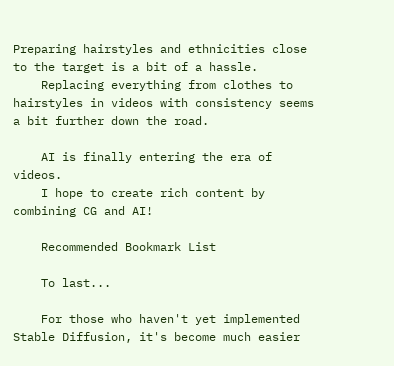Preparing hairstyles and ethnicities close to the target is a bit of a hassle.
    Replacing everything from clothes to hairstyles in videos with consistency seems a bit further down the road.

    AI is finally entering the era of videos.
    I hope to create rich content by combining CG and AI!

    Recommended Bookmark List

    To last...

    For those who haven't yet implemented Stable Diffusion, it's become much easier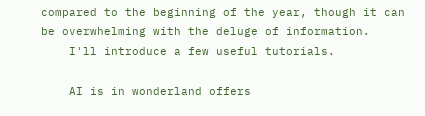compared to the beginning of the year, though it can be overwhelming with the deluge of information.
    I'll introduce a few useful tutorials.

    AI is in wonderland offers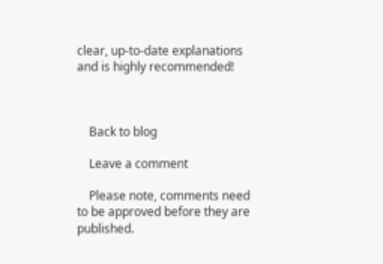clear, up-to-date explanations and is highly recommended!



    Back to blog

    Leave a comment

    Please note, comments need to be approved before they are published.